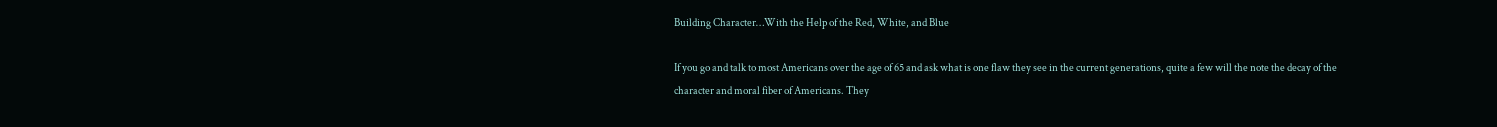Building Character…With the Help of the Red, White, and Blue

If you go and talk to most Americans over the age of 65 and ask what is one flaw they see in the current generations, quite a few will the note the decay of the character and moral fiber of Americans. They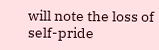will note the loss of self-pride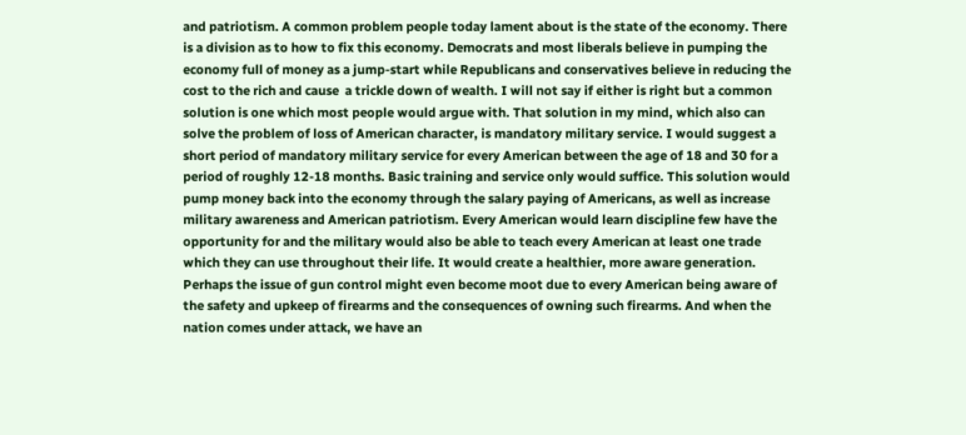and patriotism. A common problem people today lament about is the state of the economy. There is a division as to how to fix this economy. Democrats and most liberals believe in pumping the economy full of money as a jump-start while Republicans and conservatives believe in reducing the cost to the rich and cause  a trickle down of wealth. I will not say if either is right but a common solution is one which most people would argue with. That solution in my mind, which also can solve the problem of loss of American character, is mandatory military service. I would suggest a short period of mandatory military service for every American between the age of 18 and 30 for a period of roughly 12-18 months. Basic training and service only would suffice. This solution would pump money back into the economy through the salary paying of Americans, as well as increase military awareness and American patriotism. Every American would learn discipline few have the opportunity for and the military would also be able to teach every American at least one trade which they can use throughout their life. It would create a healthier, more aware generation. Perhaps the issue of gun control might even become moot due to every American being aware of the safety and upkeep of firearms and the consequences of owning such firearms. And when the nation comes under attack, we have an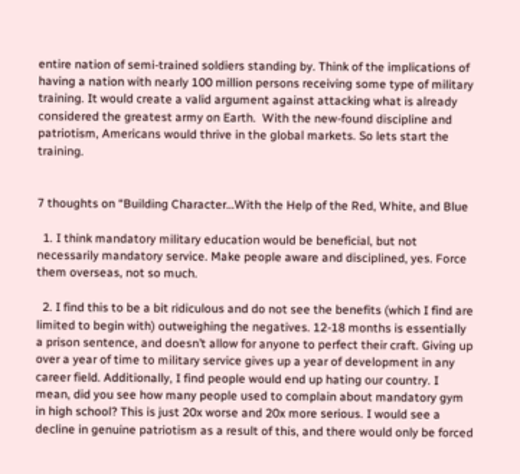entire nation of semi-trained soldiers standing by. Think of the implications of having a nation with nearly 100 million persons receiving some type of military training. It would create a valid argument against attacking what is already considered the greatest army on Earth.  With the new-found discipline and patriotism, Americans would thrive in the global markets. So lets start the training.


7 thoughts on “Building Character…With the Help of the Red, White, and Blue

  1. I think mandatory military education would be beneficial, but not necessarily mandatory service. Make people aware and disciplined, yes. Force them overseas, not so much.

  2. I find this to be a bit ridiculous and do not see the benefits (which I find are limited to begin with) outweighing the negatives. 12-18 months is essentially a prison sentence, and doesn’t allow for anyone to perfect their craft. Giving up over a year of time to military service gives up a year of development in any career field. Additionally, I find people would end up hating our country. I mean, did you see how many people used to complain about mandatory gym in high school? This is just 20x worse and 20x more serious. I would see a decline in genuine patriotism as a result of this, and there would only be forced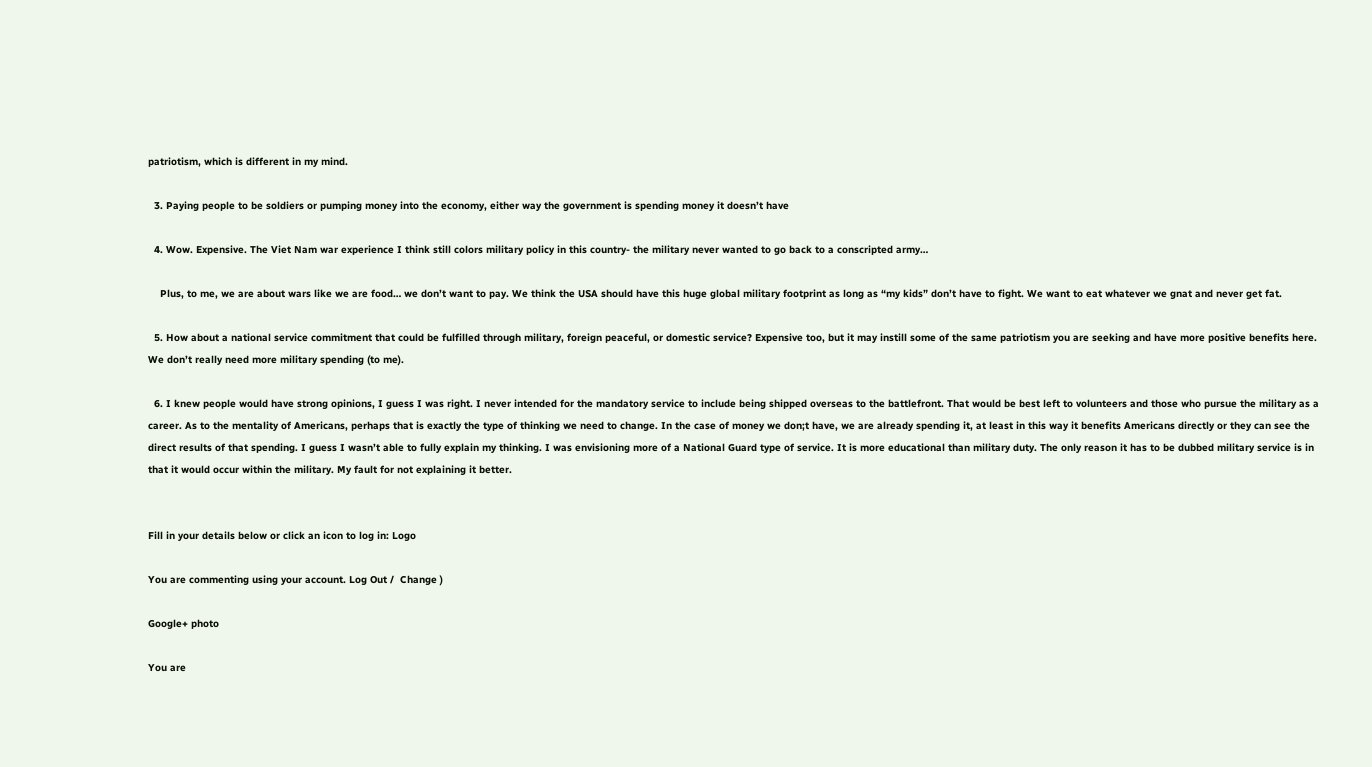patriotism, which is different in my mind.

  3. Paying people to be soldiers or pumping money into the economy, either way the government is spending money it doesn’t have

  4. Wow. Expensive. The Viet Nam war experience I think still colors military policy in this country- the military never wanted to go back to a conscripted army…

    Plus, to me, we are about wars like we are food… we don’t want to pay. We think the USA should have this huge global military footprint as long as “my kids” don’t have to fight. We want to eat whatever we gnat and never get fat.

  5. How about a national service commitment that could be fulfilled through military, foreign peaceful, or domestic service? Expensive too, but it may instill some of the same patriotism you are seeking and have more positive benefits here. We don’t really need more military spending (to me).

  6. I knew people would have strong opinions, I guess I was right. I never intended for the mandatory service to include being shipped overseas to the battlefront. That would be best left to volunteers and those who pursue the military as a career. As to the mentality of Americans, perhaps that is exactly the type of thinking we need to change. In the case of money we don;t have, we are already spending it, at least in this way it benefits Americans directly or they can see the direct results of that spending. I guess I wasn’t able to fully explain my thinking. I was envisioning more of a National Guard type of service. It is more educational than military duty. The only reason it has to be dubbed military service is in that it would occur within the military. My fault for not explaining it better.


Fill in your details below or click an icon to log in: Logo

You are commenting using your account. Log Out /  Change )

Google+ photo

You are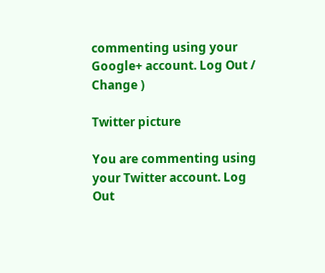commenting using your Google+ account. Log Out /  Change )

Twitter picture

You are commenting using your Twitter account. Log Out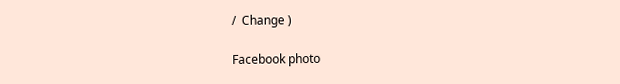/  Change )

Facebook photo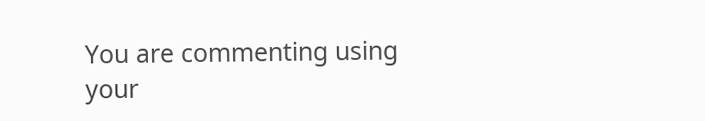You are commenting using your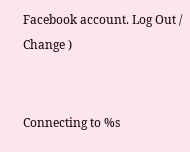Facebook account. Log Out /  Change )


Connecting to %s